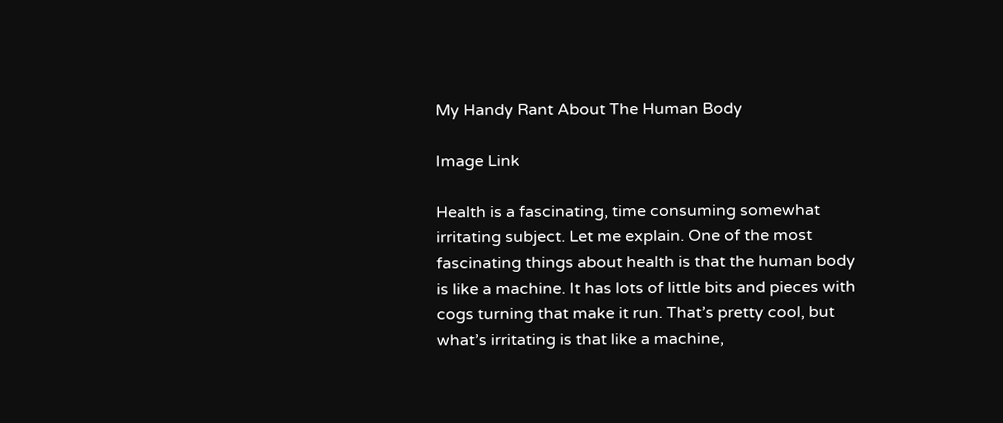My Handy Rant About The Human Body

Image Link

Health is a fascinating, time consuming somewhat irritating subject. Let me explain. One of the most fascinating things about health is that the human body is like a machine. It has lots of little bits and pieces with cogs turning that make it run. That’s pretty cool, but what’s irritating is that like a machine,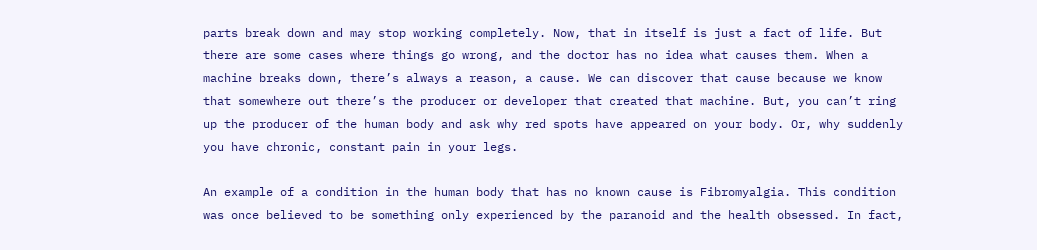parts break down and may stop working completely. Now, that in itself is just a fact of life. But there are some cases where things go wrong, and the doctor has no idea what causes them. When a machine breaks down, there’s always a reason, a cause. We can discover that cause because we know that somewhere out there’s the producer or developer that created that machine. But, you can’t ring up the producer of the human body and ask why red spots have appeared on your body. Or, why suddenly you have chronic, constant pain in your legs.

An example of a condition in the human body that has no known cause is Fibromyalgia. This condition was once believed to be something only experienced by the paranoid and the health obsessed. In fact,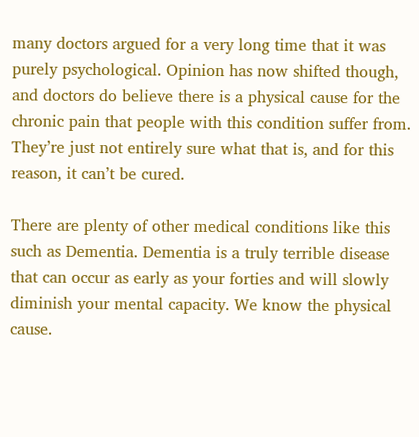many doctors argued for a very long time that it was purely psychological. Opinion has now shifted though, and doctors do believe there is a physical cause for the chronic pain that people with this condition suffer from. They’re just not entirely sure what that is, and for this reason, it can’t be cured.

There are plenty of other medical conditions like this such as Dementia. Dementia is a truly terrible disease that can occur as early as your forties and will slowly diminish your mental capacity. We know the physical cause.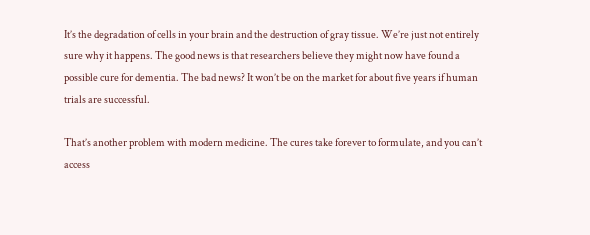It’s the degradation of cells in your brain and the destruction of gray tissue. We’re just not entirely sure why it happens. The good news is that researchers believe they might now have found a possible cure for dementia. The bad news? It won’t be on the market for about five years if human trials are successful.

That’s another problem with modern medicine. The cures take forever to formulate, and you can’t access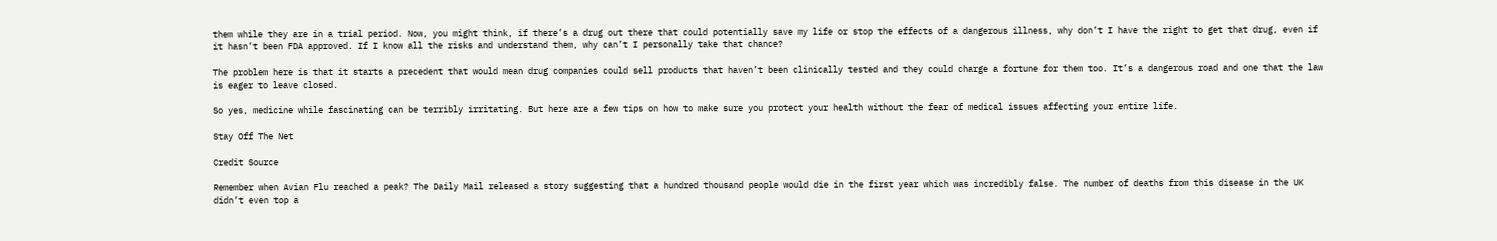them while they are in a trial period. Now, you might think, if there’s a drug out there that could potentially save my life or stop the effects of a dangerous illness, why don’t I have the right to get that drug, even if it hasn’t been FDA approved. If I know all the risks and understand them, why can’t I personally take that chance?

The problem here is that it starts a precedent that would mean drug companies could sell products that haven’t been clinically tested and they could charge a fortune for them too. It’s a dangerous road and one that the law is eager to leave closed.

So yes, medicine while fascinating can be terribly irritating. But here are a few tips on how to make sure you protect your health without the fear of medical issues affecting your entire life.

Stay Off The Net

Credit Source

Remember when Avian Flu reached a peak? The Daily Mail released a story suggesting that a hundred thousand people would die in the first year which was incredibly false. The number of deaths from this disease in the UK didn’t even top a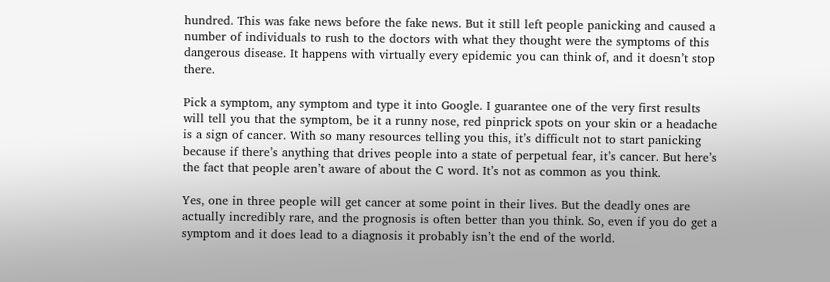hundred. This was fake news before the fake news. But it still left people panicking and caused a number of individuals to rush to the doctors with what they thought were the symptoms of this dangerous disease. It happens with virtually every epidemic you can think of, and it doesn’t stop there.

Pick a symptom, any symptom and type it into Google. I guarantee one of the very first results will tell you that the symptom, be it a runny nose, red pinprick spots on your skin or a headache is a sign of cancer. With so many resources telling you this, it’s difficult not to start panicking because if there’s anything that drives people into a state of perpetual fear, it’s cancer. But here’s the fact that people aren’t aware of about the C word. It’s not as common as you think.

Yes, one in three people will get cancer at some point in their lives. But the deadly ones are actually incredibly rare, and the prognosis is often better than you think. So, even if you do get a symptom and it does lead to a diagnosis it probably isn’t the end of the world.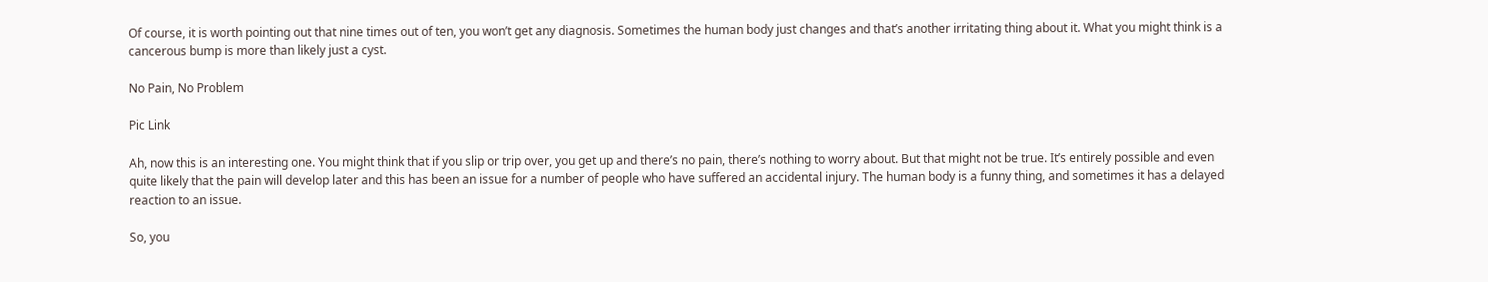Of course, it is worth pointing out that nine times out of ten, you won’t get any diagnosis. Sometimes the human body just changes and that’s another irritating thing about it. What you might think is a cancerous bump is more than likely just a cyst.

No Pain, No Problem

Pic Link

Ah, now this is an interesting one. You might think that if you slip or trip over, you get up and there’s no pain, there’s nothing to worry about. But that might not be true. It’s entirely possible and even quite likely that the pain will develop later and this has been an issue for a number of people who have suffered an accidental injury. The human body is a funny thing, and sometimes it has a delayed reaction to an issue.

So, you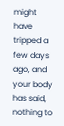might have tripped a few days ago, and your body has said, nothing to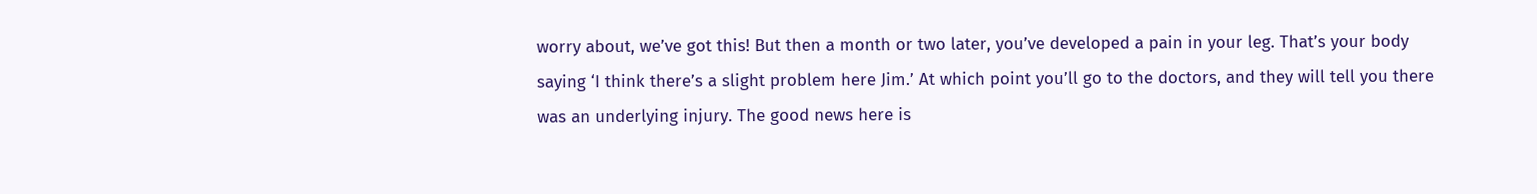worry about, we’ve got this! But then a month or two later, you’ve developed a pain in your leg. That’s your body saying ‘I think there’s a slight problem here Jim.’ At which point you’ll go to the doctors, and they will tell you there was an underlying injury. The good news here is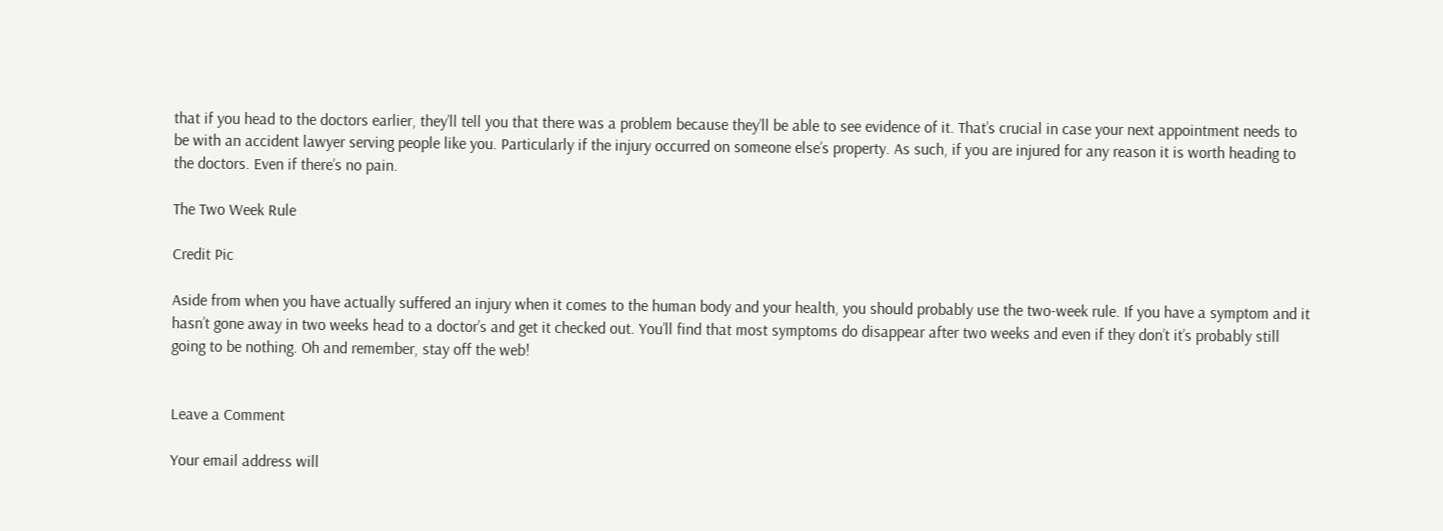that if you head to the doctors earlier, they’ll tell you that there was a problem because they’ll be able to see evidence of it. That’s crucial in case your next appointment needs to be with an accident lawyer serving people like you. Particularly if the injury occurred on someone else’s property. As such, if you are injured for any reason it is worth heading to the doctors. Even if there’s no pain.

The Two Week Rule

Credit Pic

Aside from when you have actually suffered an injury when it comes to the human body and your health, you should probably use the two-week rule. If you have a symptom and it hasn’t gone away in two weeks head to a doctor’s and get it checked out. You’ll find that most symptoms do disappear after two weeks and even if they don’t it’s probably still going to be nothing. Oh and remember, stay off the web!


Leave a Comment

Your email address will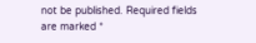not be published. Required fields are marked *